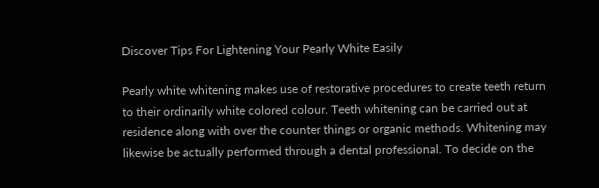Discover Tips For Lightening Your Pearly White Easily

Pearly white whitening makes use of restorative procedures to create teeth return to their ordinarily white colored colour. Teeth whitening can be carried out at residence along with over the counter things or organic methods. Whitening may likewise be actually performed through a dental professional. To decide on the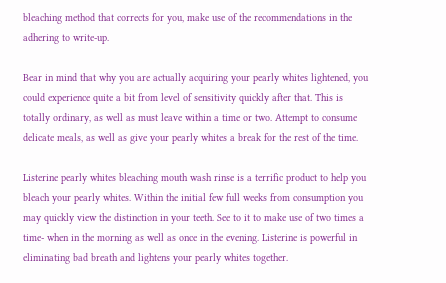bleaching method that corrects for you, make use of the recommendations in the adhering to write-up.

Bear in mind that why you are actually acquiring your pearly whites lightened, you could experience quite a bit from level of sensitivity quickly after that. This is totally ordinary, as well as must leave within a time or two. Attempt to consume delicate meals, as well as give your pearly whites a break for the rest of the time.

Listerine pearly whites bleaching mouth wash rinse is a terrific product to help you bleach your pearly whites. Within the initial few full weeks from consumption you may quickly view the distinction in your teeth. See to it to make use of two times a time- when in the morning as well as once in the evening. Listerine is powerful in eliminating bad breath and lightens your pearly whites together.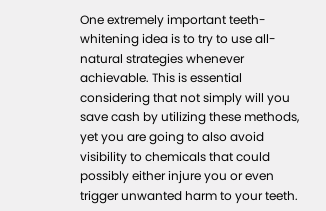One extremely important teeth-whitening idea is to try to use all-natural strategies whenever achievable. This is essential considering that not simply will you save cash by utilizing these methods, yet you are going to also avoid visibility to chemicals that could possibly either injure you or even trigger unwanted harm to your teeth.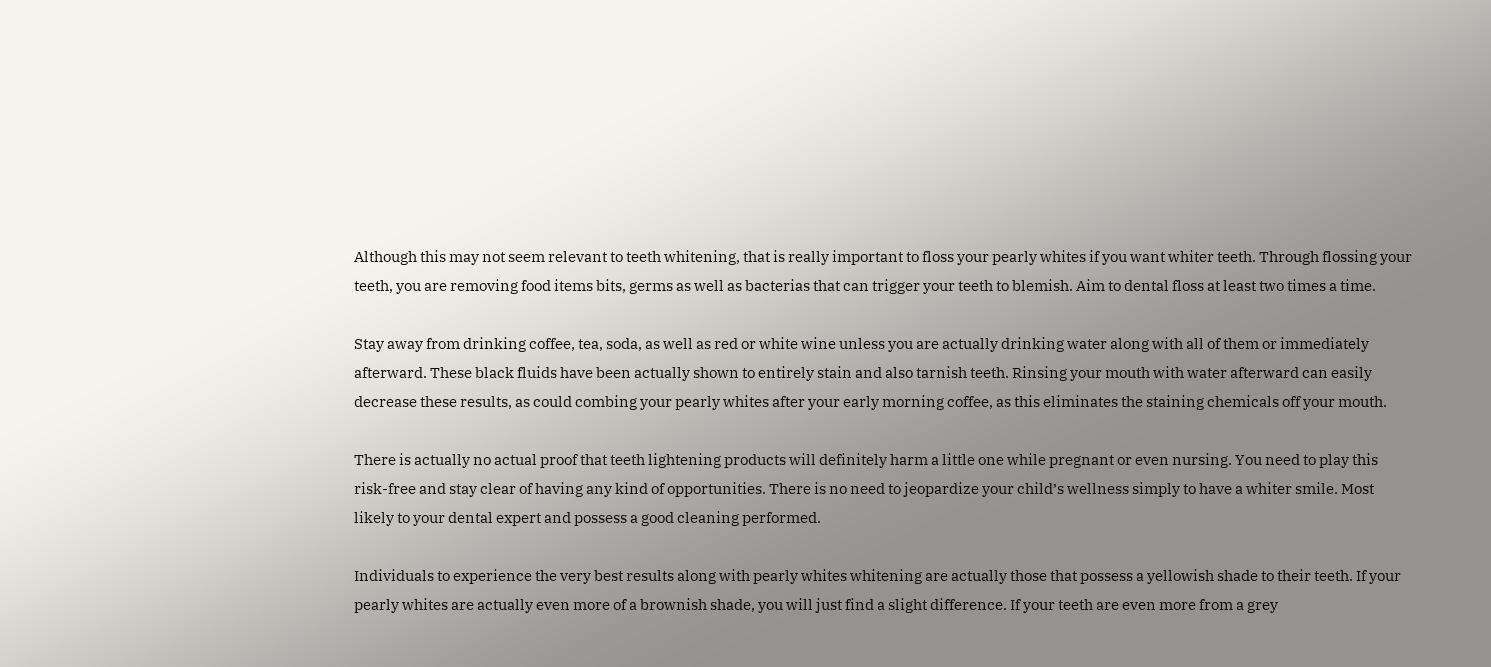Although this may not seem relevant to teeth whitening, that is really important to floss your pearly whites if you want whiter teeth. Through flossing your teeth, you are removing food items bits, germs as well as bacterias that can trigger your teeth to blemish. Aim to dental floss at least two times a time.

Stay away from drinking coffee, tea, soda, as well as red or white wine unless you are actually drinking water along with all of them or immediately afterward. These black fluids have been actually shown to entirely stain and also tarnish teeth. Rinsing your mouth with water afterward can easily decrease these results, as could combing your pearly whites after your early morning coffee, as this eliminates the staining chemicals off your mouth.

There is actually no actual proof that teeth lightening products will definitely harm a little one while pregnant or even nursing. You need to play this risk-free and stay clear of having any kind of opportunities. There is no need to jeopardize your child’s wellness simply to have a whiter smile. Most likely to your dental expert and possess a good cleaning performed.

Individuals to experience the very best results along with pearly whites whitening are actually those that possess a yellowish shade to their teeth. If your pearly whites are actually even more of a brownish shade, you will just find a slight difference. If your teeth are even more from a grey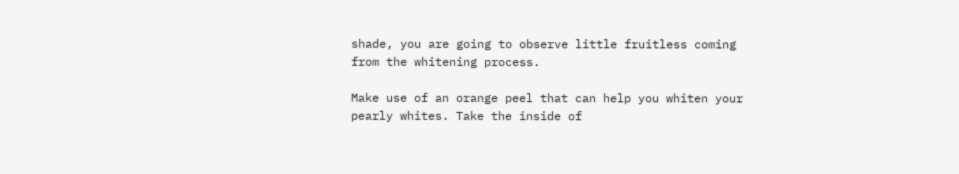shade, you are going to observe little fruitless coming from the whitening process.

Make use of an orange peel that can help you whiten your pearly whites. Take the inside of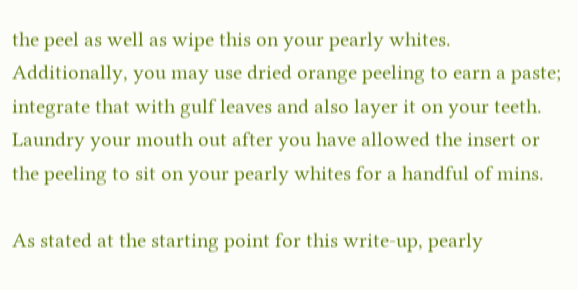the peel as well as wipe this on your pearly whites. Additionally, you may use dried orange peeling to earn a paste; integrate that with gulf leaves and also layer it on your teeth. Laundry your mouth out after you have allowed the insert or the peeling to sit on your pearly whites for a handful of mins.

As stated at the starting point for this write-up, pearly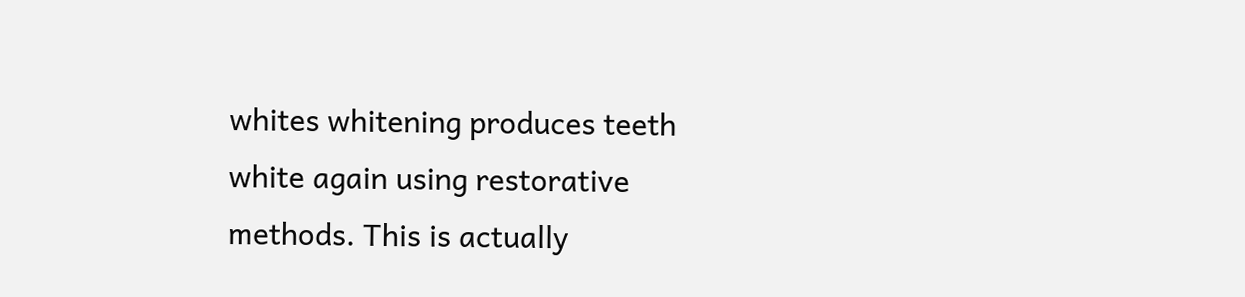whites whitening produces teeth white again using restorative methods. This is actually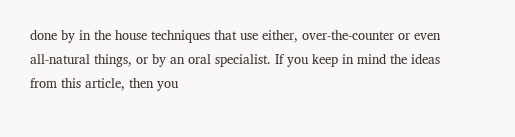done by in the house techniques that use either, over-the-counter or even all-natural things, or by an oral specialist. If you keep in mind the ideas from this article, then you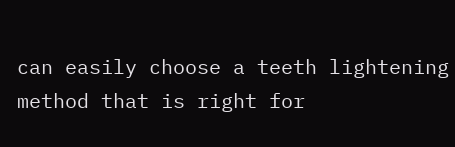can easily choose a teeth lightening method that is right for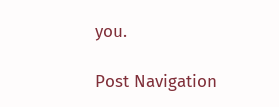you.

Post Navigation